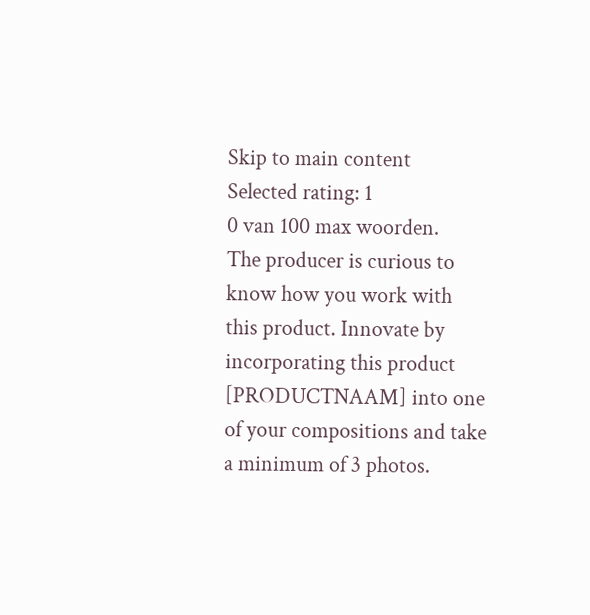Skip to main content
Selected rating: 1
0 van 100 max woorden.
The producer is curious to know how you work with this product. Innovate by incorporating this product [PRODUCTNAAM] into one of your compositions and take a minimum of 3 photos.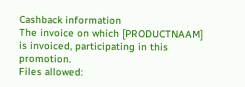Cashback information
The invoice on which [PRODUCTNAAM] is invoiced, participating in this promotion.
Files allowed: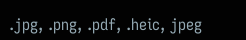.jpg, .png, .pdf, .heic, jpeg